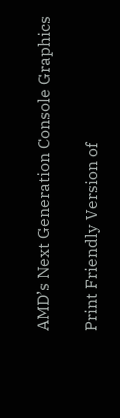AMD’s Next Generation Console Graphics

Print Friendly Version of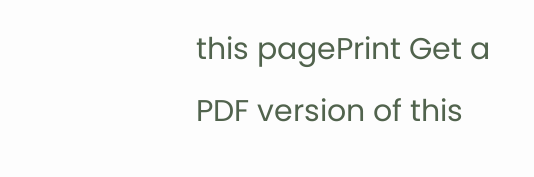this pagePrint Get a PDF version of this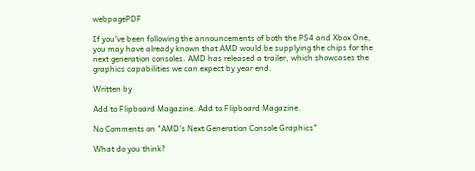webpagePDF

If you’ve been following the announcements of both the PS4 and Xbox One, you may have already known that AMD would be supplying the chips for the next generation consoles. AMD has released a trailer, which showcases the graphics capabilities we can expect by year end.

Written by

Add to Flipboard Magazine. Add to Flipboard Magazine.

No Comments on "AMD’s Next Generation Console Graphics"

What do you think?